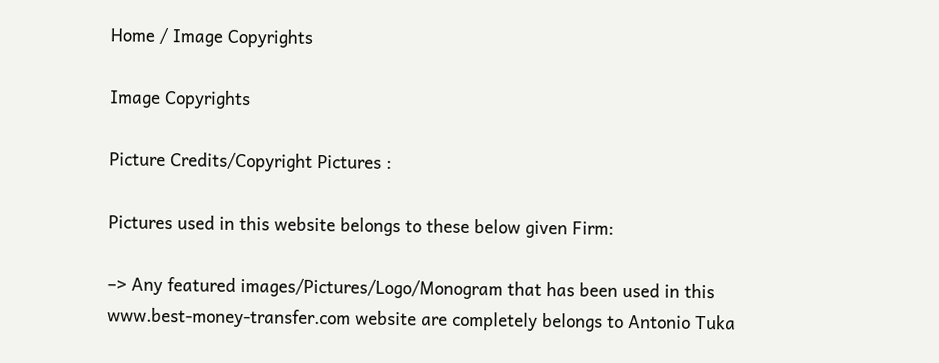Home / Image Copyrights

Image Copyrights

Picture Credits/Copyright Pictures :

Pictures used in this website belongs to these below given Firm:

–> Any featured images/Pictures/Logo/Monogram that has been used in this www.best-money-transfer.com website are completely belongs to Antonio Tuka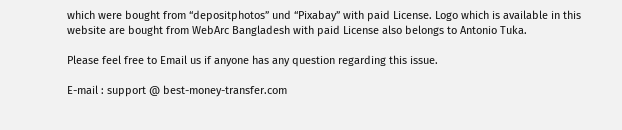which were bought from “depositphotos” und “Pixabay” with paid License. Logo which is available in this website are bought from WebArc Bangladesh with paid License also belongs to Antonio Tuka.

Please feel free to Email us if anyone has any question regarding this issue.

E-mail : support @ best-money-transfer.com